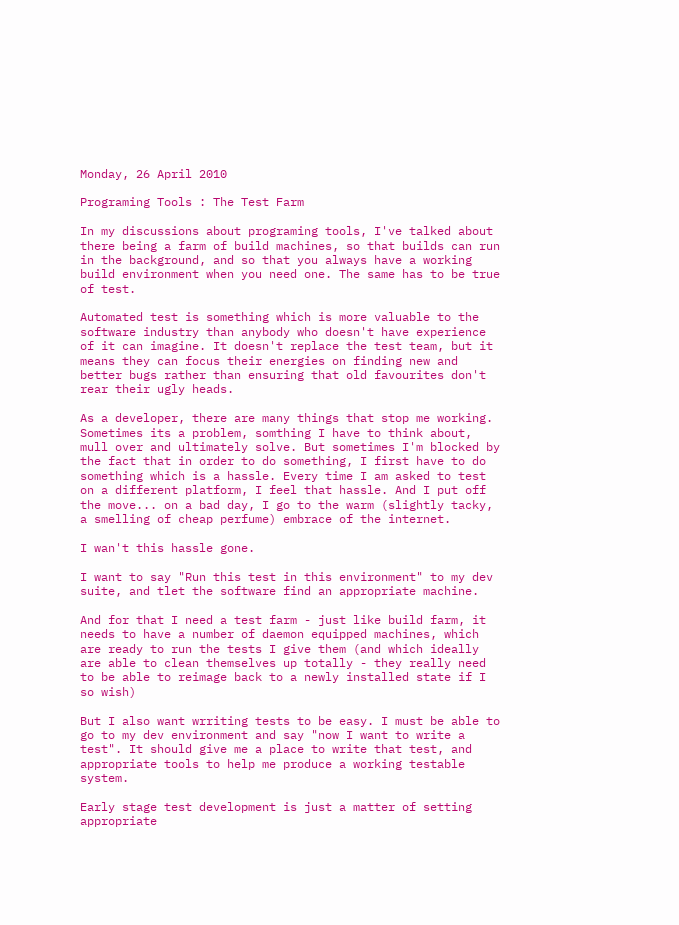Monday, 26 April 2010

Programing Tools : The Test Farm

In my discussions about programing tools, I've talked about there being a farm of build machines, so that builds can run in the background, and so that you always have a working build environment when you need one. The same has to be true of test.

Automated test is something which is more valuable to the software industry than anybody who doesn't have experience of it can imagine. It doesn't replace the test team, but it means they can focus their energies on finding new and better bugs rather than ensuring that old favourites don't rear their ugly heads.

As a developer, there are many things that stop me working. Sometimes its a problem, somthing I have to think about, mull over and ultimately solve. But sometimes I'm blocked by the fact that in order to do something, I first have to do something which is a hassle. Every time I am asked to test on a different platform, I feel that hassle. And I put off the move... on a bad day, I go to the warm (slightly tacky, a smelling of cheap perfume) embrace of the internet.

I wan't this hassle gone.

I want to say "Run this test in this environment" to my dev suite, and tlet the software find an appropriate machine.

And for that I need a test farm - just like build farm, it needs to have a number of daemon equipped machines, which are ready to run the tests I give them (and which ideally are able to clean themselves up totally - they really need to be able to reimage back to a newly installed state if I so wish)

But I also want wrriting tests to be easy. I must be able to go to my dev environment and say "now I want to write a test". It should give me a place to write that test, and appropriate tools to help me produce a working testable system.

Early stage test development is just a matter of setting appropriate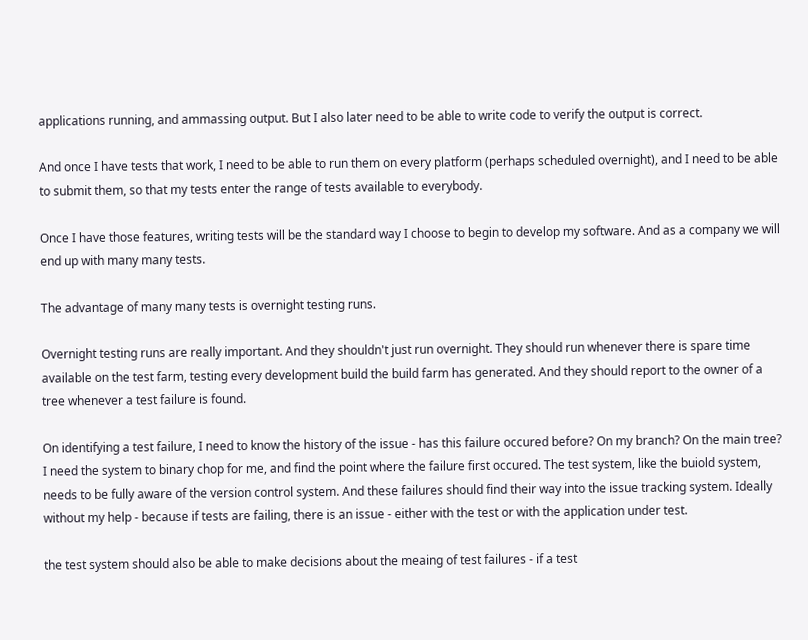applications running, and ammassing output. But I also later need to be able to write code to verify the output is correct.

And once I have tests that work, I need to be able to run them on every platform (perhaps scheduled overnight), and I need to be able to submit them, so that my tests enter the range of tests available to everybody.

Once I have those features, writing tests will be the standard way I choose to begin to develop my software. And as a company we will end up with many many tests.

The advantage of many many tests is overnight testing runs.

Overnight testing runs are really important. And they shouldn't just run overnight. They should run whenever there is spare time available on the test farm, testing every development build the build farm has generated. And they should report to the owner of a tree whenever a test failure is found.

On identifying a test failure, I need to know the history of the issue - has this failure occured before? On my branch? On the main tree? I need the system to binary chop for me, and find the point where the failure first occured. The test system, like the buiold system, needs to be fully aware of the version control system. And these failures should find their way into the issue tracking system. Ideally without my help - because if tests are failing, there is an issue - either with the test or with the application under test.

the test system should also be able to make decisions about the meaing of test failures - if a test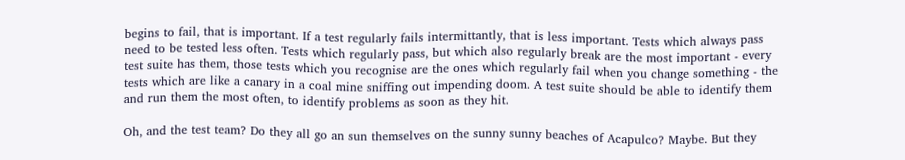begins to fail, that is important. If a test regularly fails intermittantly, that is less important. Tests which always pass need to be tested less often. Tests which regularly pass, but which also regularly break are the most important - every test suite has them, those tests which you recognise are the ones which regularly fail when you change something - the tests which are like a canary in a coal mine sniffing out impending doom. A test suite should be able to identify them and run them the most often, to identify problems as soon as they hit.

Oh, and the test team? Do they all go an sun themselves on the sunny sunny beaches of Acapulco? Maybe. But they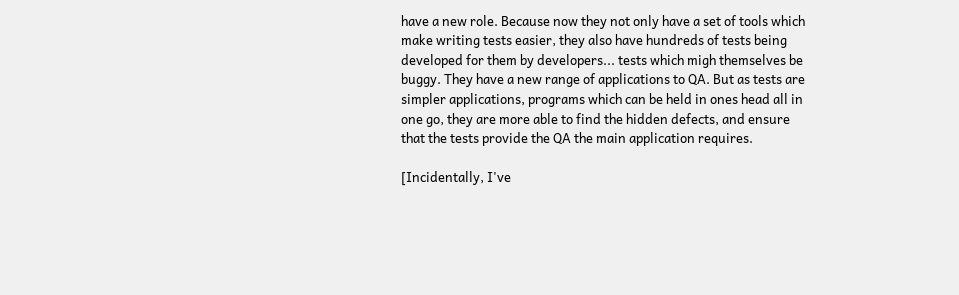have a new role. Because now they not only have a set of tools which make writing tests easier, they also have hundreds of tests being developed for them by developers... tests which migh themselves be buggy. They have a new range of applications to QA. But as tests are simpler applications, programs which can be held in ones head all in one go, they are more able to find the hidden defects, and ensure that the tests provide the QA the main application requires.

[Incidentally, I've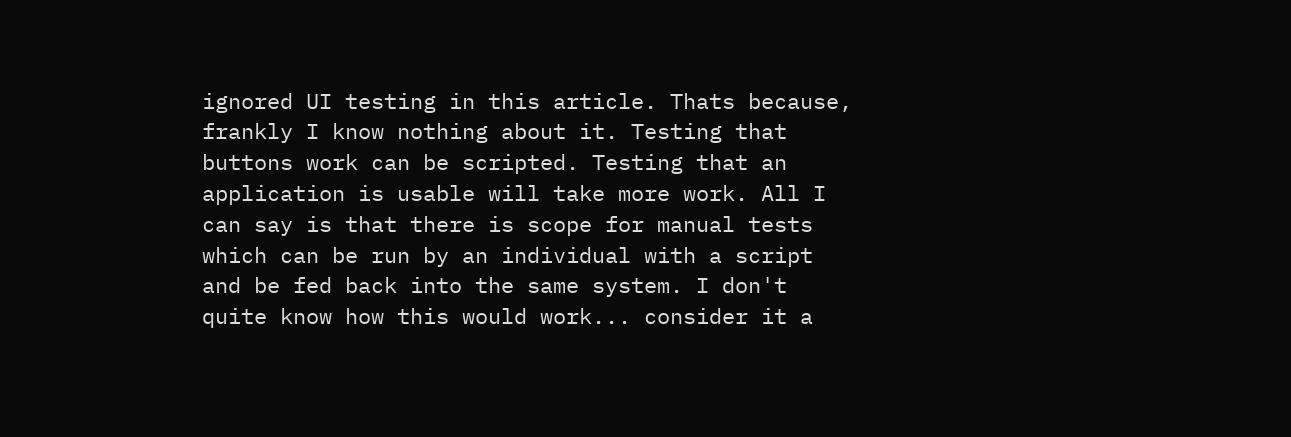ignored UI testing in this article. Thats because, frankly I know nothing about it. Testing that buttons work can be scripted. Testing that an application is usable will take more work. All I can say is that there is scope for manual tests which can be run by an individual with a script and be fed back into the same system. I don't quite know how this would work... consider it a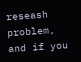reseash problem, and if you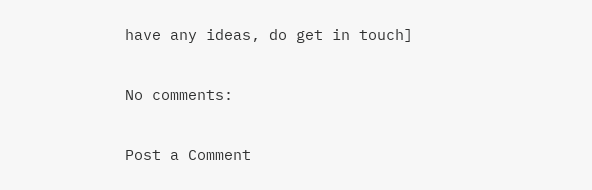have any ideas, do get in touch]

No comments:

Post a Comment